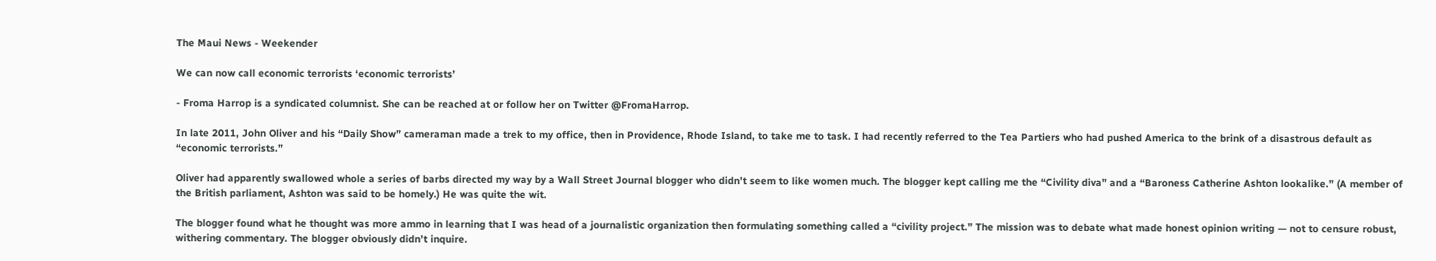The Maui News - Weekender

We can now call economic terrorists ‘economic terrorists’

- Froma Harrop is a syndicated columnist. She can be reached at or follow her on Twitter @FromaHarrop.

In late 2011, John Oliver and his “Daily Show” cameraman made a trek to my office, then in Providence, Rhode Island, to take me to task. I had recently referred to the Tea Partiers who had pushed America to the brink of a disastrous default as “economic terrorists.”

Oliver had apparently swallowed whole a series of barbs directed my way by a Wall Street Journal blogger who didn’t seem to like women much. The blogger kept calling me the “Civility diva” and a “Baroness Catherine Ashton lookalike.” (A member of the British parliament, Ashton was said to be homely.) He was quite the wit.

The blogger found what he thought was more ammo in learning that I was head of a journalistic organization then formulating something called a “civility project.” The mission was to debate what made honest opinion writing — not to censure robust, withering commentary. The blogger obviously didn’t inquire.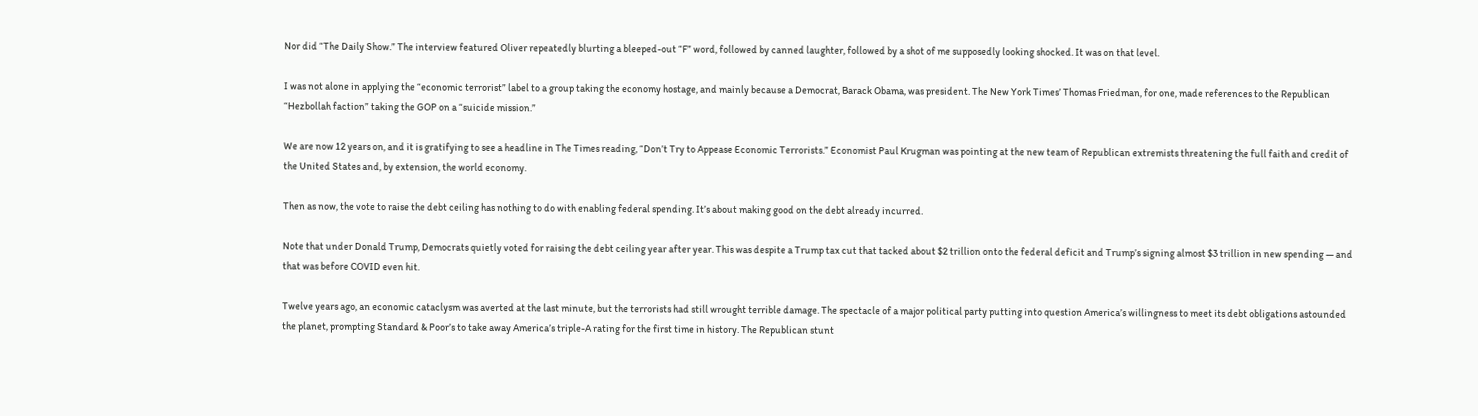Nor did “The Daily Show.” The interview featured Oliver repeatedly blurting a bleeped-out “F” word, followed by canned laughter, followed by a shot of me supposedly looking shocked. It was on that level.

I was not alone in applying the “economic terrorist” label to a group taking the economy hostage, and mainly because a Democrat, Barack Obama, was president. The New York Times’ Thomas Friedman, for one, made references to the Republican “Hezbollah faction” taking the GOP on a “suicide mission.”

We are now 12 years on, and it is gratifying to see a headline in The Times reading, “Don’t Try to Appease Economic Terrorists.” Economist Paul Krugman was pointing at the new team of Republican extremists threatening the full faith and credit of the United States and, by extension, the world economy.

Then as now, the vote to raise the debt ceiling has nothing to do with enabling federal spending. It’s about making good on the debt already incurred.

Note that under Donald Trump, Democrats quietly voted for raising the debt ceiling year after year. This was despite a Trump tax cut that tacked about $2 trillion onto the federal deficit and Trump’s signing almost $3 trillion in new spending — and that was before COVID even hit.

Twelve years ago, an economic cataclysm was averted at the last minute, but the terrorists had still wrought terrible damage. The spectacle of a major political party putting into question America’s willingness to meet its debt obligations astounded the planet, prompting Standard & Poor’s to take away America’s triple-A rating for the first time in history. The Republican stunt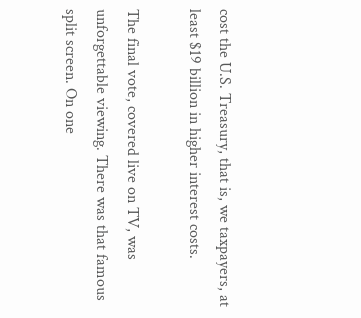cost the U.S. Treasury, that is, we taxpayers, at least $19 billion in higher interest costs.

The final vote, covered live on TV, was unforgettable viewing. There was that famous split screen. On one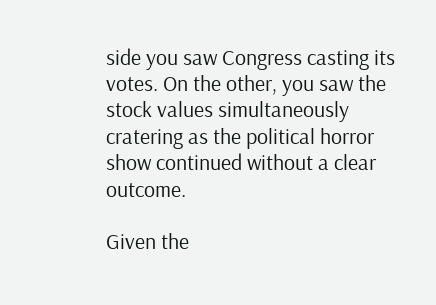side you saw Congress casting its votes. On the other, you saw the stock values simultaneously cratering as the political horror show continued without a clear outcome.

Given the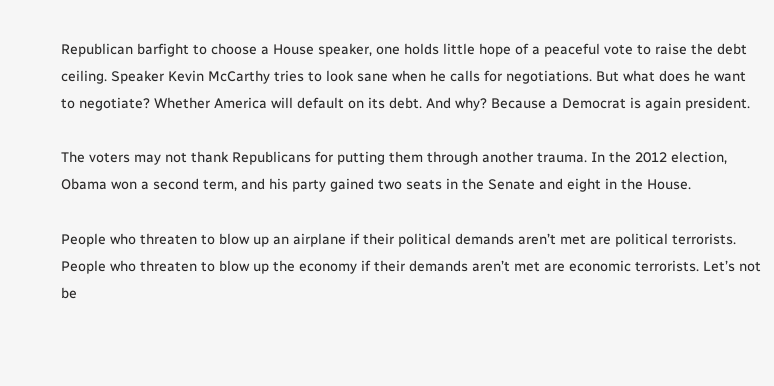Republican barfight to choose a House speaker, one holds little hope of a peaceful vote to raise the debt ceiling. Speaker Kevin McCarthy tries to look sane when he calls for negotiations. But what does he want to negotiate? Whether America will default on its debt. And why? Because a Democrat is again president.

The voters may not thank Republicans for putting them through another trauma. In the 2012 election, Obama won a second term, and his party gained two seats in the Senate and eight in the House.

People who threaten to blow up an airplane if their political demands aren’t met are political terrorists. People who threaten to blow up the economy if their demands aren’t met are economic terrorists. Let’s not be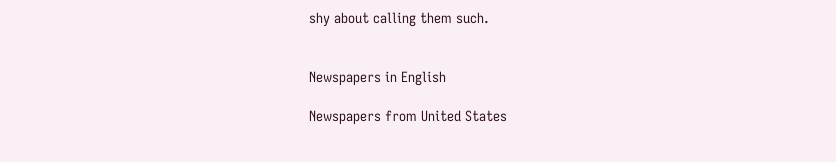shy about calling them such.


Newspapers in English

Newspapers from United States